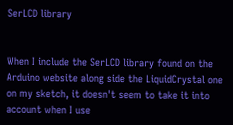SerLCD library


When I include the SerLCD library found on the Arduino website along side the LiquidCrystal one on my sketch, it doesn't seem to take it into account when I use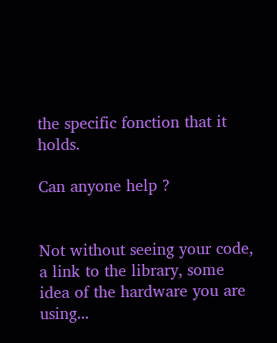the specific fonction that it holds.

Can anyone help ?


Not without seeing your code, a link to the library, some idea of the hardware you are using...